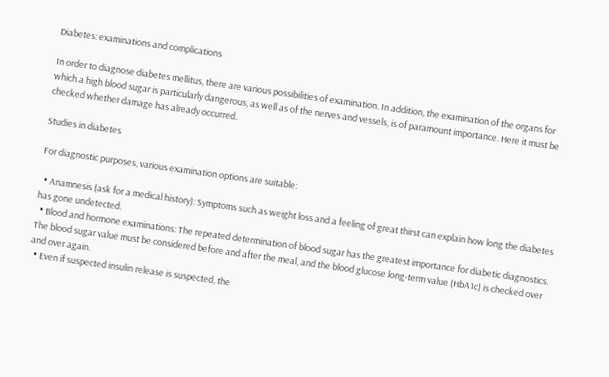Diabetes: examinations and complications

In order to diagnose diabetes mellitus, there are various possibilities of examination. In addition, the examination of the organs for which a high blood sugar is particularly dangerous, as well as of the nerves and vessels, is of paramount importance. Here it must be checked whether damage has already occurred.

Studies in diabetes

For diagnostic purposes, various examination options are suitable:

  • Anamnesis (ask for a medical history): Symptoms such as weight loss and a feeling of great thirst can explain how long the diabetes has gone undetected.
  • Blood and hormone examinations: The repeated determination of blood sugar has the greatest importance for diabetic diagnostics. The blood sugar value must be considered before and after the meal, and the blood glucose long-term value (HbA1c) is checked over and over again.
  • Even if suspected insulin release is suspected, the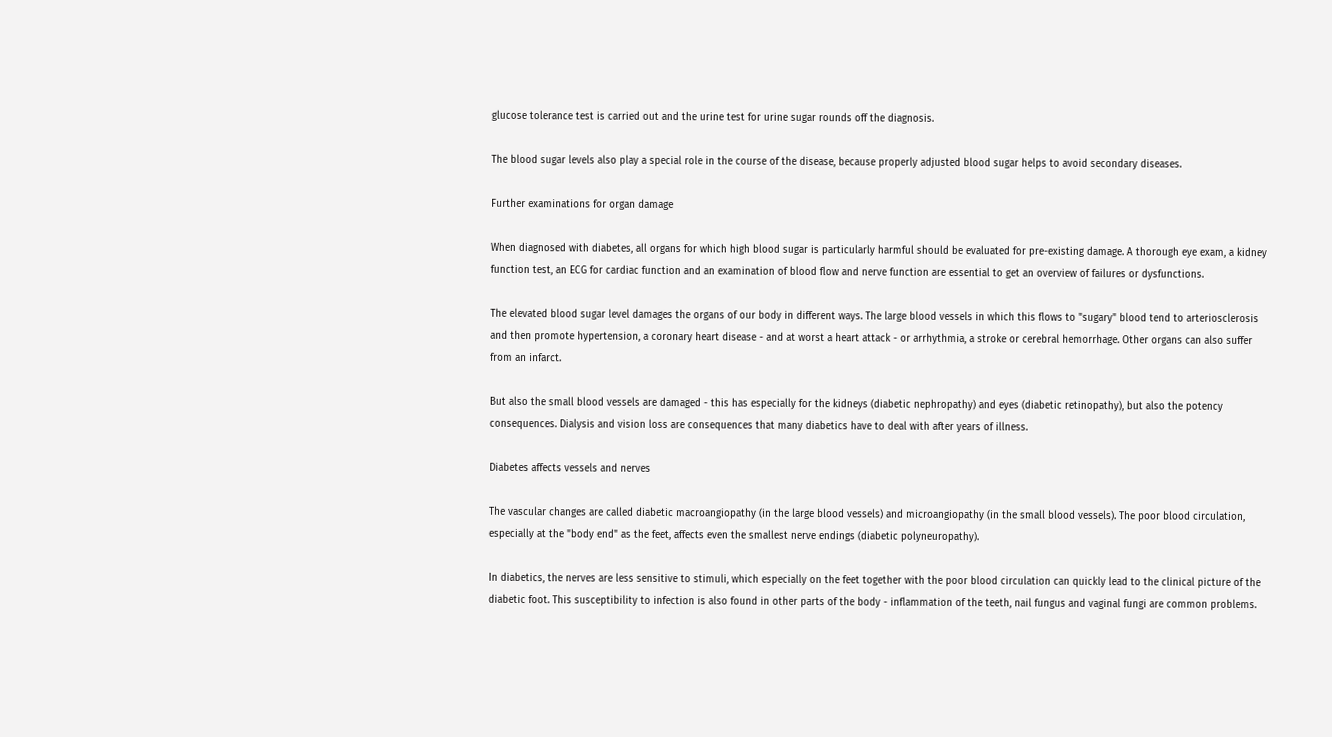glucose tolerance test is carried out and the urine test for urine sugar rounds off the diagnosis.

The blood sugar levels also play a special role in the course of the disease, because properly adjusted blood sugar helps to avoid secondary diseases.

Further examinations for organ damage

When diagnosed with diabetes, all organs for which high blood sugar is particularly harmful should be evaluated for pre-existing damage. A thorough eye exam, a kidney function test, an ECG for cardiac function and an examination of blood flow and nerve function are essential to get an overview of failures or dysfunctions.

The elevated blood sugar level damages the organs of our body in different ways. The large blood vessels in which this flows to "sugary" blood tend to arteriosclerosis and then promote hypertension, a coronary heart disease - and at worst a heart attack - or arrhythmia, a stroke or cerebral hemorrhage. Other organs can also suffer from an infarct.

But also the small blood vessels are damaged - this has especially for the kidneys (diabetic nephropathy) and eyes (diabetic retinopathy), but also the potency consequences. Dialysis and vision loss are consequences that many diabetics have to deal with after years of illness.

Diabetes affects vessels and nerves

The vascular changes are called diabetic macroangiopathy (in the large blood vessels) and microangiopathy (in the small blood vessels). The poor blood circulation, especially at the "body end" as the feet, affects even the smallest nerve endings (diabetic polyneuropathy).

In diabetics, the nerves are less sensitive to stimuli, which especially on the feet together with the poor blood circulation can quickly lead to the clinical picture of the diabetic foot. This susceptibility to infection is also found in other parts of the body - inflammation of the teeth, nail fungus and vaginal fungi are common problems.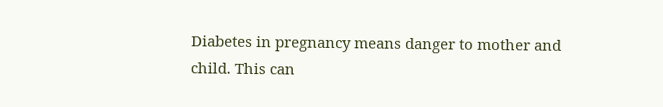Diabetes in pregnancy means danger to mother and child. This can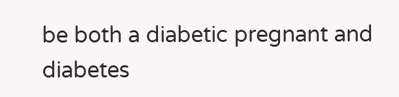be both a diabetic pregnant and diabetes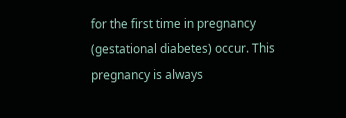for the first time in pregnancy (gestational diabetes) occur. This pregnancy is always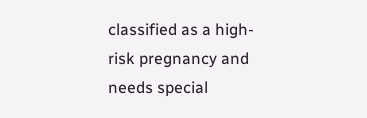classified as a high-risk pregnancy and needs special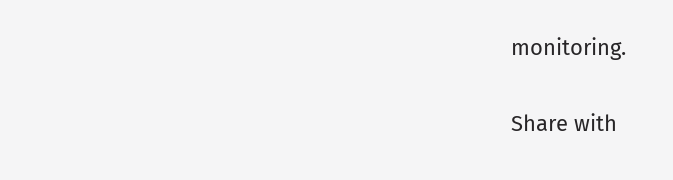monitoring.

Share with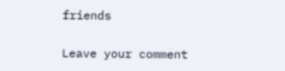friends

Leave your comment